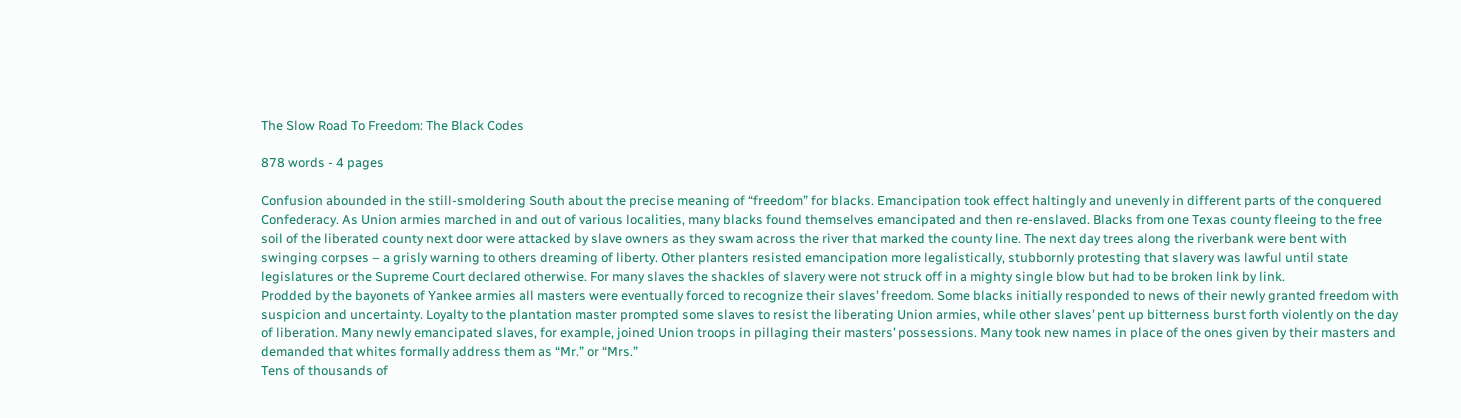The Slow Road To Freedom: The Black Codes

878 words - 4 pages

Confusion abounded in the still-smoldering South about the precise meaning of “freedom” for blacks. Emancipation took effect haltingly and unevenly in different parts of the conquered Confederacy. As Union armies marched in and out of various localities, many blacks found themselves emancipated and then re-enslaved. Blacks from one Texas county fleeing to the free soil of the liberated county next door were attacked by slave owners as they swam across the river that marked the county line. The next day trees along the riverbank were bent with swinging corpses – a grisly warning to others dreaming of liberty. Other planters resisted emancipation more legalistically, stubbornly protesting that slavery was lawful until state legislatures or the Supreme Court declared otherwise. For many slaves the shackles of slavery were not struck off in a mighty single blow but had to be broken link by link.
Prodded by the bayonets of Yankee armies all masters were eventually forced to recognize their slaves’ freedom. Some blacks initially responded to news of their newly granted freedom with suspicion and uncertainty. Loyalty to the plantation master prompted some slaves to resist the liberating Union armies, while other slaves’ pent up bitterness burst forth violently on the day of liberation. Many newly emancipated slaves, for example, joined Union troops in pillaging their masters’ possessions. Many took new names in place of the ones given by their masters and demanded that whites formally address them as “Mr.” or “Mrs.”
Tens of thousands of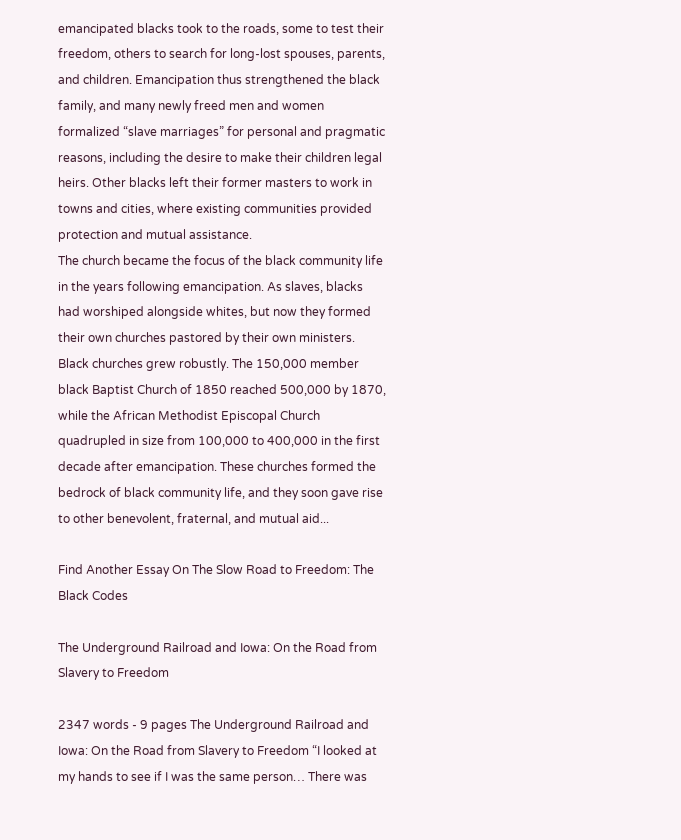emancipated blacks took to the roads, some to test their freedom, others to search for long-lost spouses, parents, and children. Emancipation thus strengthened the black family, and many newly freed men and women formalized “slave marriages” for personal and pragmatic reasons, including the desire to make their children legal heirs. Other blacks left their former masters to work in towns and cities, where existing communities provided protection and mutual assistance.
The church became the focus of the black community life in the years following emancipation. As slaves, blacks had worshiped alongside whites, but now they formed their own churches pastored by their own ministers. Black churches grew robustly. The 150,000 member black Baptist Church of 1850 reached 500,000 by 1870, while the African Methodist Episcopal Church quadrupled in size from 100,000 to 400,000 in the first decade after emancipation. These churches formed the bedrock of black community life, and they soon gave rise to other benevolent, fraternal, and mutual aid...

Find Another Essay On The Slow Road to Freedom: The Black Codes

The Underground Railroad and Iowa: On the Road from Slavery to Freedom

2347 words - 9 pages The Underground Railroad and Iowa: On the Road from Slavery to Freedom “I looked at my hands to see if I was the same person… There was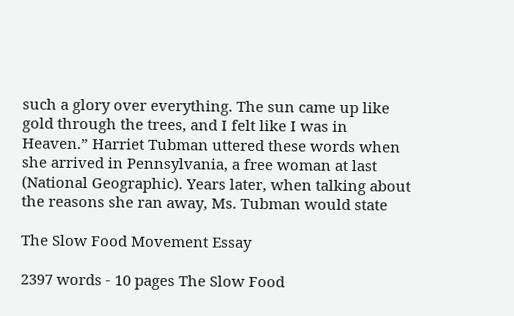such a glory over everything. The sun came up like gold through the trees, and I felt like I was in Heaven.” Harriet Tubman uttered these words when she arrived in Pennsylvania, a free woman at last (National Geographic). Years later, when talking about the reasons she ran away, Ms. Tubman would state

The Slow Food Movement Essay

2397 words - 10 pages The Slow Food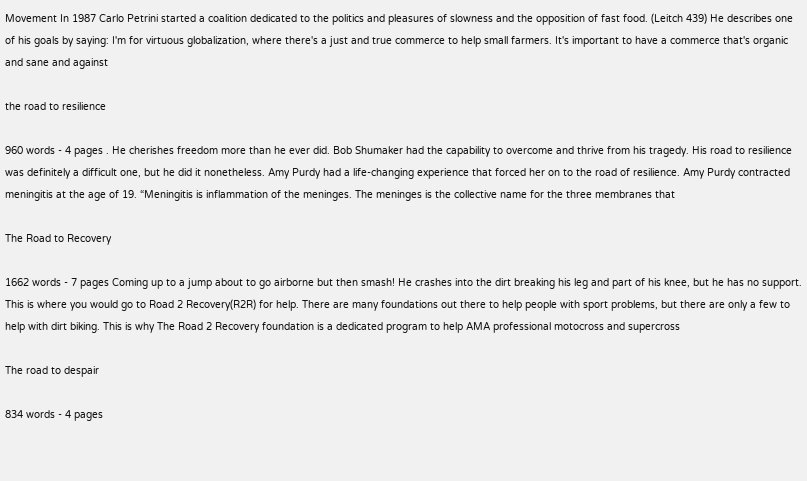Movement In 1987 Carlo Petrini started a coalition dedicated to the politics and pleasures of slowness and the opposition of fast food. (Leitch 439) He describes one of his goals by saying: I'm for virtuous globalization, where there's a just and true commerce to help small farmers. It's important to have a commerce that's organic and sane and against

the road to resilience

960 words - 4 pages . He cherishes freedom more than he ever did. Bob Shumaker had the capability to overcome and thrive from his tragedy. His road to resilience was definitely a difficult one, but he did it nonetheless. Amy Purdy had a life-changing experience that forced her on to the road of resilience. Amy Purdy contracted meningitis at the age of 19. “Meningitis is inflammation of the meninges. The meninges is the collective name for the three membranes that

The Road to Recovery

1662 words - 7 pages Coming up to a jump about to go airborne but then smash! He crashes into the dirt breaking his leg and part of his knee, but he has no support. This is where you would go to Road 2 Recovery(R2R) for help. There are many foundations out there to help people with sport problems, but there are only a few to help with dirt biking. This is why The Road 2 Recovery foundation is a dedicated program to help AMA professional motocross and supercross

The road to despair

834 words - 4 pages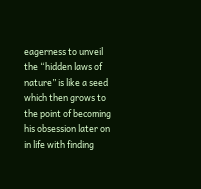eagerness to unveil the “hidden laws of nature” is like a seed which then grows to the point of becoming his obsession later on in life with finding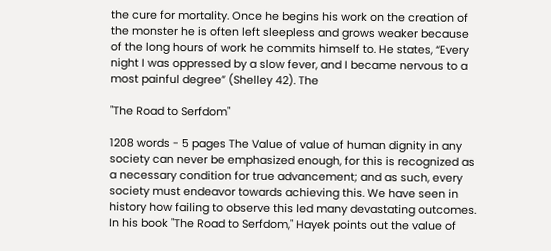the cure for mortality. Once he begins his work on the creation of the monster he is often left sleepless and grows weaker because of the long hours of work he commits himself to. He states, “Every night I was oppressed by a slow fever, and I became nervous to a most painful degree” (Shelley 42). The

"The Road to Serfdom"

1208 words - 5 pages The Value of value of human dignity in any society can never be emphasized enough, for this is recognized as a necessary condition for true advancement; and as such, every society must endeavor towards achieving this. We have seen in history how failing to observe this led many devastating outcomes. In his book "The Road to Serfdom," Hayek points out the value of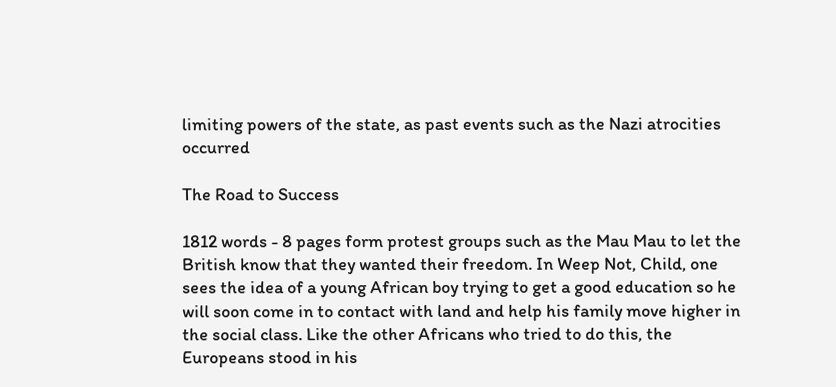limiting powers of the state, as past events such as the Nazi atrocities occurred

The Road to Success

1812 words - 8 pages form protest groups such as the Mau Mau to let the British know that they wanted their freedom. In Weep Not, Child, one sees the idea of a young African boy trying to get a good education so he will soon come in to contact with land and help his family move higher in the social class. Like the other Africans who tried to do this, the Europeans stood in his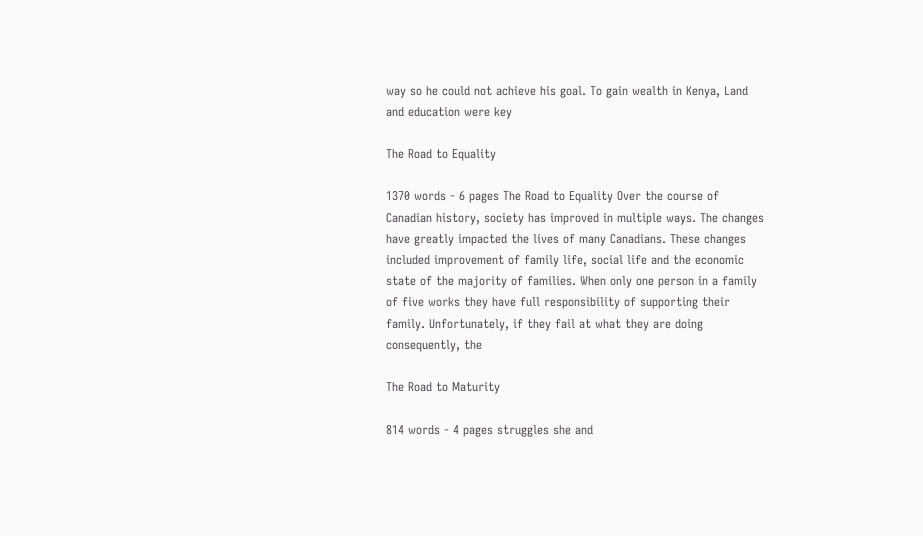way so he could not achieve his goal. To gain wealth in Kenya, Land and education were key

The Road to Equality

1370 words - 6 pages The Road to Equality Over the course of Canadian history, society has improved in multiple ways. The changes have greatly impacted the lives of many Canadians. These changes included improvement of family life, social life and the economic state of the majority of families. When only one person in a family of five works they have full responsibility of supporting their family. Unfortunately, if they fail at what they are doing consequently, the

The Road to Maturity

814 words - 4 pages struggles she and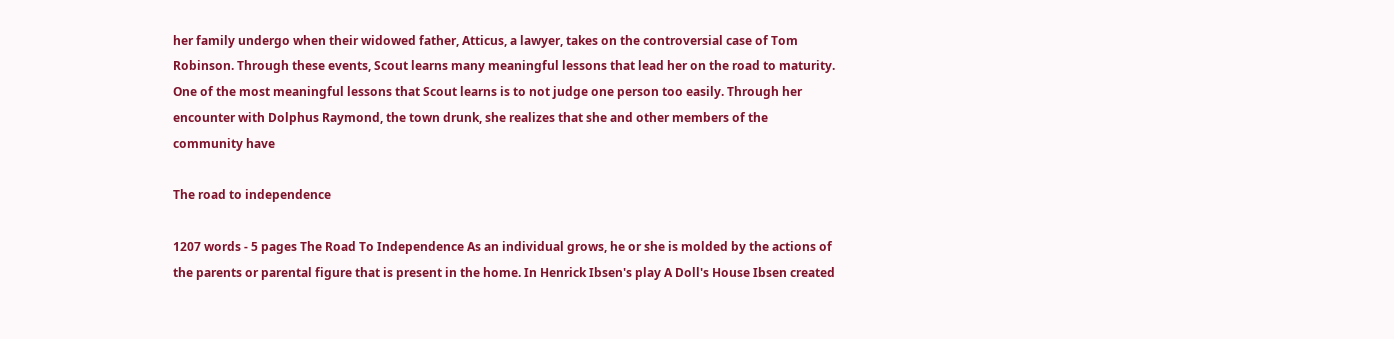her family undergo when their widowed father, Atticus, a lawyer, takes on the controversial case of Tom Robinson. Through these events, Scout learns many meaningful lessons that lead her on the road to maturity. One of the most meaningful lessons that Scout learns is to not judge one person too easily. Through her encounter with Dolphus Raymond, the town drunk, she realizes that she and other members of the community have

The road to independence

1207 words - 5 pages The Road To Independence As an individual grows, he or she is molded by the actions of the parents or parental figure that is present in the home. In Henrick Ibsen's play A Doll's House Ibsen created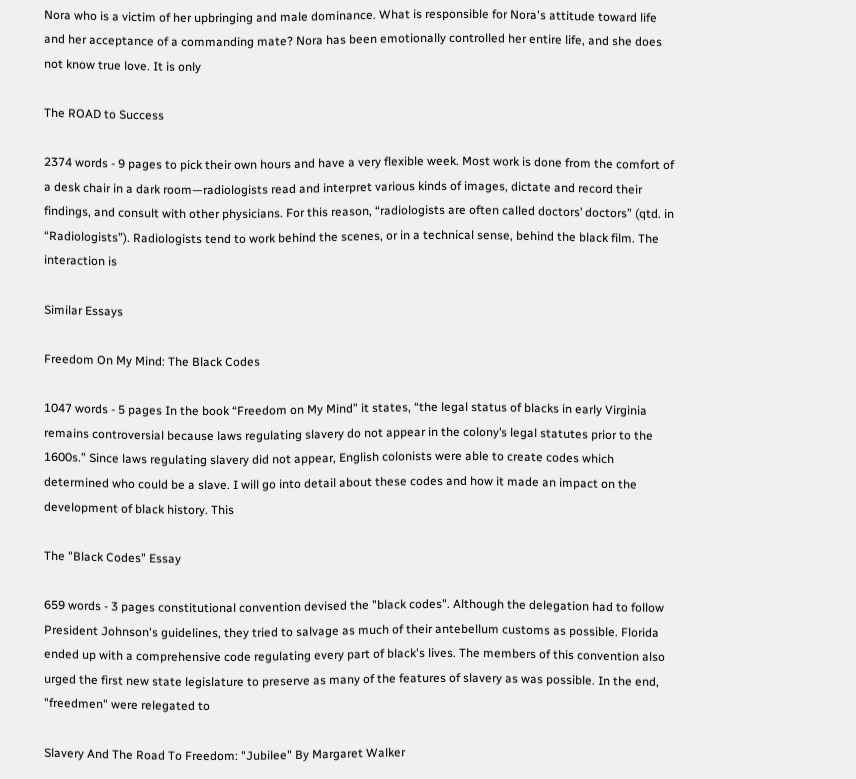Nora who is a victim of her upbringing and male dominance. What is responsible for Nora's attitude toward life and her acceptance of a commanding mate? Nora has been emotionally controlled her entire life, and she does not know true love. It is only

The ROAD to Success

2374 words - 9 pages to pick their own hours and have a very flexible week. Most work is done from the comfort of a desk chair in a dark room—radiologists read and interpret various kinds of images, dictate and record their findings, and consult with other physicians. For this reason, “radiologists are often called doctors’ doctors” (qtd. in “Radiologists”). Radiologists tend to work behind the scenes, or in a technical sense, behind the black film. The interaction is

Similar Essays

Freedom On My Mind: The Black Codes

1047 words - 5 pages In the book “Freedom on My Mind” it states, “the legal status of blacks in early Virginia remains controversial because laws regulating slavery do not appear in the colony’s legal statutes prior to the 1600s.” Since laws regulating slavery did not appear, English colonists were able to create codes which determined who could be a slave. I will go into detail about these codes and how it made an impact on the development of black history. This

The "Black Codes" Essay

659 words - 3 pages constitutional convention devised the "black codes". Although the delegation had to follow President Johnson's guidelines, they tried to salvage as much of their antebellum customs as possible. Florida ended up with a comprehensive code regulating every part of black's lives. The members of this convention also urged the first new state legislature to preserve as many of the features of slavery as was possible. In the end, "freedmen" were relegated to

Slavery And The Road To Freedom: "Jubilee" By Margaret Walker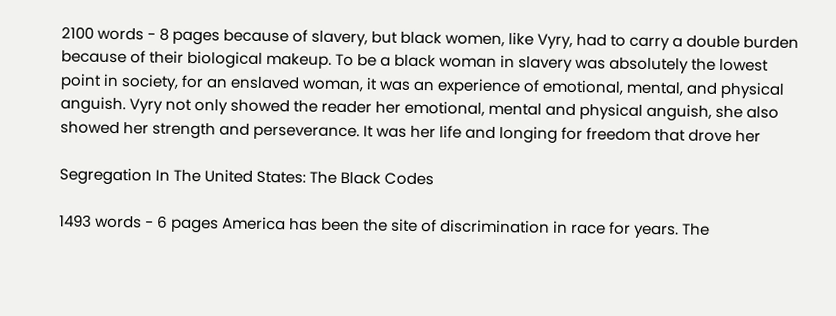2100 words - 8 pages because of slavery, but black women, like Vyry, had to carry a double burden because of their biological makeup. To be a black woman in slavery was absolutely the lowest point in society, for an enslaved woman, it was an experience of emotional, mental, and physical anguish. Vyry not only showed the reader her emotional, mental and physical anguish, she also showed her strength and perseverance. It was her life and longing for freedom that drove her

Segregation In The United States: The Black Codes

1493 words - 6 pages America has been the site of discrimination in race for years. The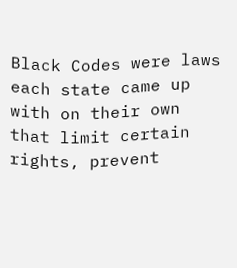Black Codes were laws each state came up with on their own that limit certain rights, prevent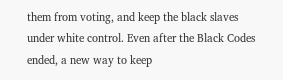them from voting, and keep the black slaves under white control. Even after the Black Codes ended, a new way to keep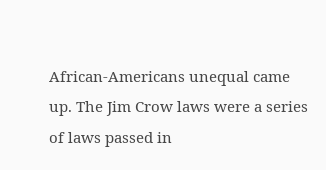African-Americans unequal came up. The Jim Crow laws were a series of laws passed in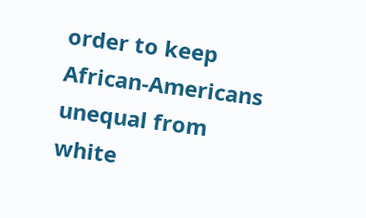order to keep African-Americans unequal from white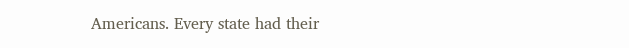Americans. Every state had their